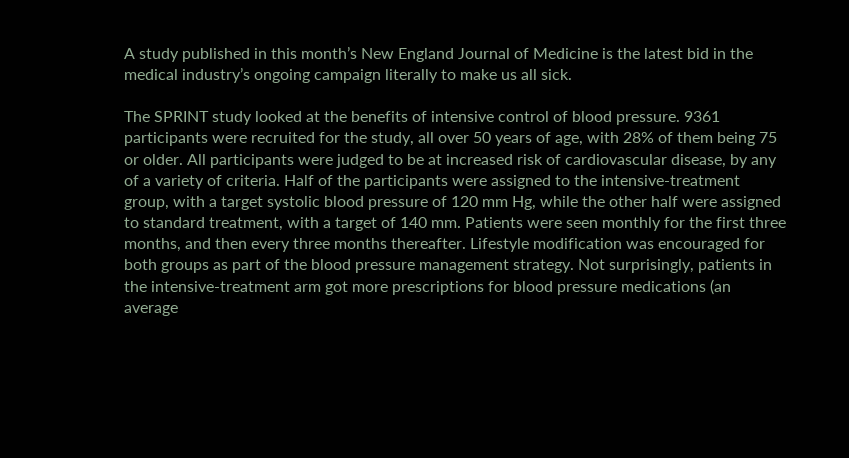A study published in this month’s New England Journal of Medicine is the latest bid in the medical industry’s ongoing campaign literally to make us all sick.

The SPRINT study looked at the benefits of intensive control of blood pressure. 9361 participants were recruited for the study, all over 50 years of age, with 28% of them being 75 or older. All participants were judged to be at increased risk of cardiovascular disease, by any of a variety of criteria. Half of the participants were assigned to the intensive-treatment group, with a target systolic blood pressure of 120 mm Hg, while the other half were assigned to standard treatment, with a target of 140 mm. Patients were seen monthly for the first three months, and then every three months thereafter. Lifestyle modification was encouraged for both groups as part of the blood pressure management strategy. Not surprisingly, patients in the intensive-treatment arm got more prescriptions for blood pressure medications (an average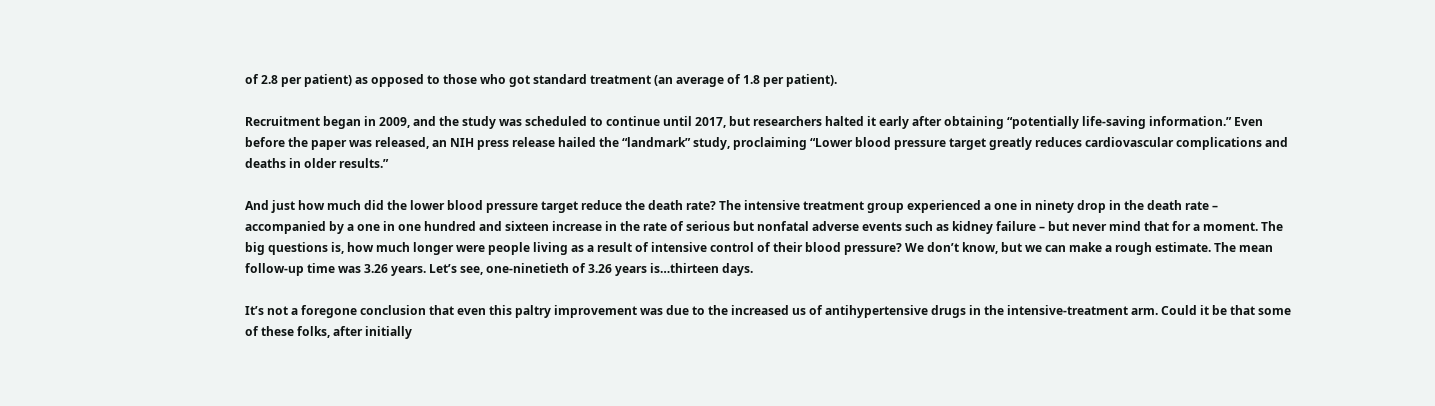of 2.8 per patient) as opposed to those who got standard treatment (an average of 1.8 per patient).

Recruitment began in 2009, and the study was scheduled to continue until 2017, but researchers halted it early after obtaining “potentially life-saving information.” Even before the paper was released, an NIH press release hailed the “landmark” study, proclaiming “Lower blood pressure target greatly reduces cardiovascular complications and deaths in older results.”

And just how much did the lower blood pressure target reduce the death rate? The intensive treatment group experienced a one in ninety drop in the death rate – accompanied by a one in one hundred and sixteen increase in the rate of serious but nonfatal adverse events such as kidney failure – but never mind that for a moment. The big questions is, how much longer were people living as a result of intensive control of their blood pressure? We don’t know, but we can make a rough estimate. The mean follow-up time was 3.26 years. Let’s see, one-ninetieth of 3.26 years is…thirteen days.

It’s not a foregone conclusion that even this paltry improvement was due to the increased us of antihypertensive drugs in the intensive-treatment arm. Could it be that some of these folks, after initially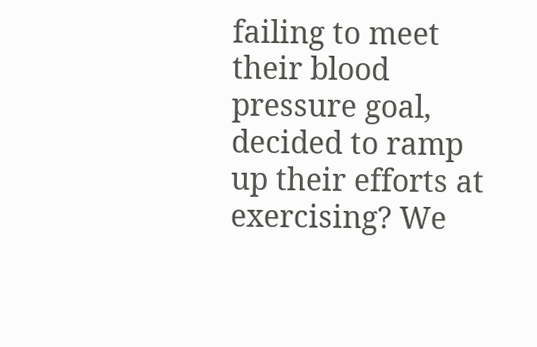failing to meet their blood pressure goal, decided to ramp up their efforts at exercising? We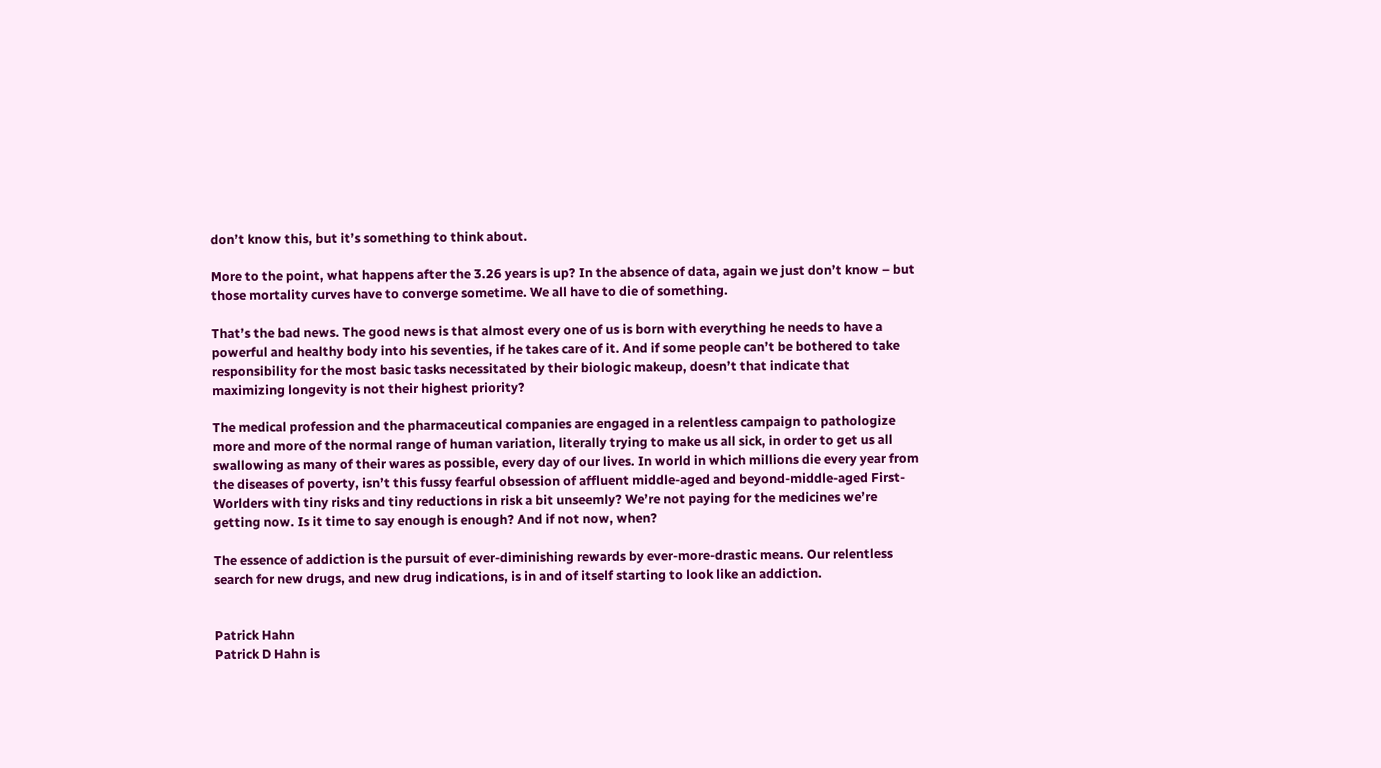don’t know this, but it’s something to think about.

More to the point, what happens after the 3.26 years is up? In the absence of data, again we just don’t know – but those mortality curves have to converge sometime. We all have to die of something.

That’s the bad news. The good news is that almost every one of us is born with everything he needs to have a powerful and healthy body into his seventies, if he takes care of it. And if some people can’t be bothered to take responsibility for the most basic tasks necessitated by their biologic makeup, doesn’t that indicate that maximizing longevity is not their highest priority?

The medical profession and the pharmaceutical companies are engaged in a relentless campaign to pathologize more and more of the normal range of human variation, literally trying to make us all sick, in order to get us all swallowing as many of their wares as possible, every day of our lives. In world in which millions die every year from the diseases of poverty, isn’t this fussy fearful obsession of affluent middle-aged and beyond-middle-aged First-Worlders with tiny risks and tiny reductions in risk a bit unseemly? We’re not paying for the medicines we’re getting now. Is it time to say enough is enough? And if not now, when?

The essence of addiction is the pursuit of ever-diminishing rewards by ever-more-drastic means. Our relentless search for new drugs, and new drug indications, is in and of itself starting to look like an addiction.


Patrick Hahn
Patrick D Hahn is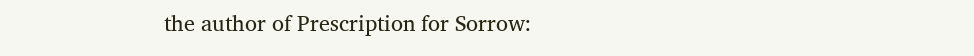the author of Prescription for Sorrow: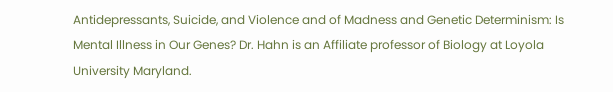Antidepressants, Suicide, and Violence and of Madness and Genetic Determinism: Is Mental Illness in Our Genes? Dr. Hahn is an Affiliate professor of Biology at Loyola University Maryland.